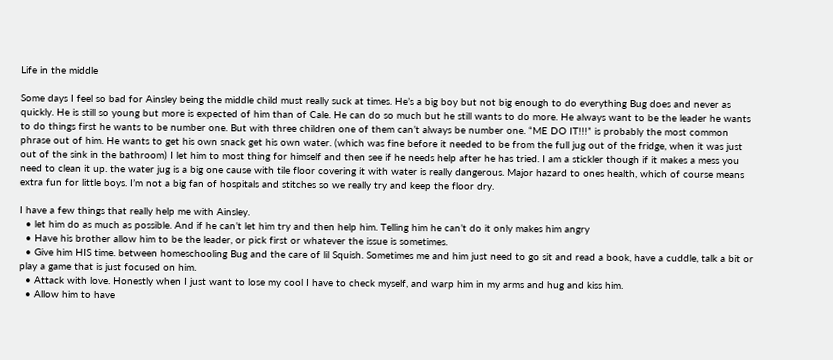Life in the middle

Some days I feel so bad for Ainsley being the middle child must really suck at times. He’s a big boy but not big enough to do everything Bug does and never as quickly. He is still so young but more is expected of him than of Cale. He can do so much but he still wants to do more. He always want to be the leader he wants to do things first he wants to be number one. But with three children one of them can’t always be number one. “ME DO IT!!!” is probably the most common phrase out of him. He wants to get his own snack get his own water. (which was fine before it needed to be from the full jug out of the fridge, when it was just out of the sink in the bathroom) I let him to most thing for himself and then see if he needs help after he has tried. I am a stickler though if it makes a mess you need to clean it up. the water jug is a big one cause with tile floor covering it with water is really dangerous. Major hazard to ones health, which of course means extra fun for little boys. I’m not a big fan of hospitals and stitches so we really try and keep the floor dry.

I have a few things that really help me with Ainsley.
  • let him do as much as possible. And if he can’t let him try and then help him. Telling him he can’t do it only makes him angry
  • Have his brother allow him to be the leader, or pick first or whatever the issue is sometimes.
  • Give him HIS time. between homeschooling Bug and the care of lil Squish. Sometimes me and him just need to go sit and read a book, have a cuddle, talk a bit or play a game that is just focused on him.
  • Attack with love. Honestly when I just want to lose my cool I have to check myself, and warp him in my arms and hug and kiss him.
  • Allow him to have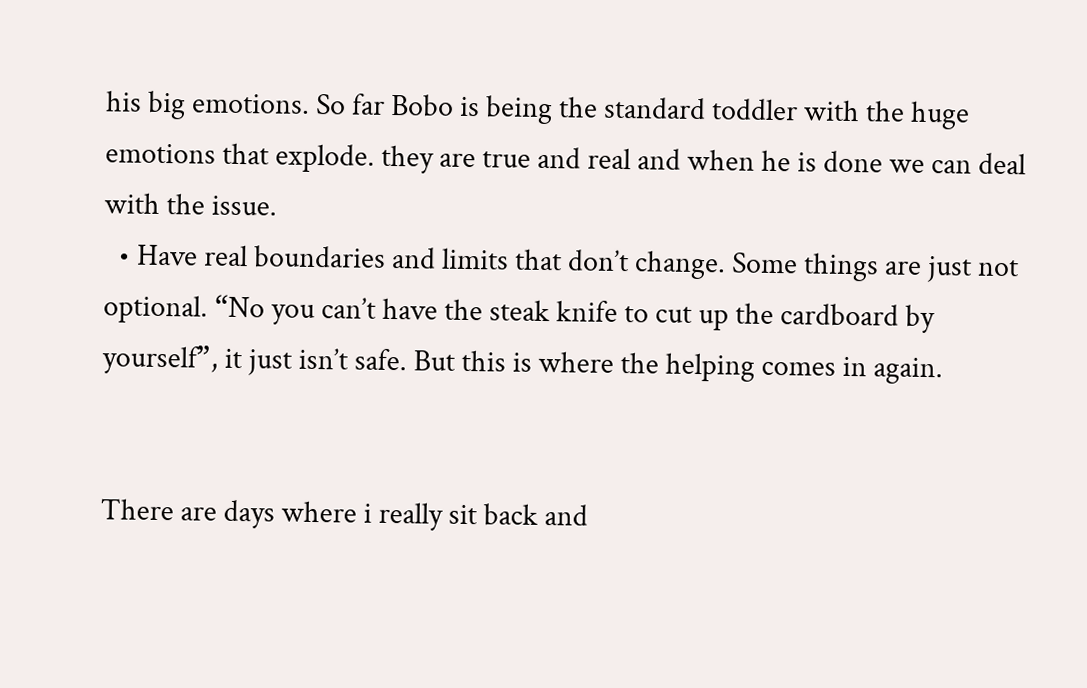his big emotions. So far Bobo is being the standard toddler with the huge emotions that explode. they are true and real and when he is done we can deal with the issue.
  • Have real boundaries and limits that don’t change. Some things are just not optional. “No you can’t have the steak knife to cut up the cardboard by yourself”, it just isn’t safe. But this is where the helping comes in again.


There are days where i really sit back and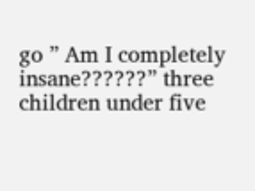go ” Am I completely insane??????” three children under five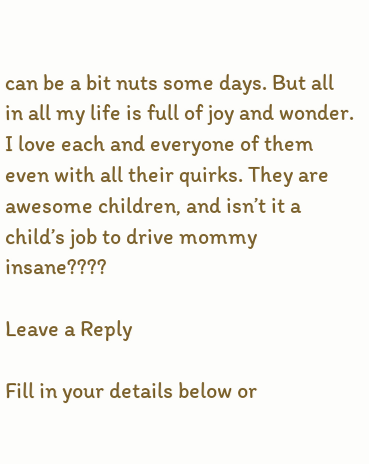can be a bit nuts some days. But all in all my life is full of joy and wonder. I love each and everyone of them even with all their quirks. They are awesome children, and isn’t it a child’s job to drive mommy insane????

Leave a Reply

Fill in your details below or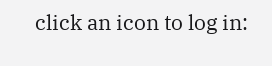click an icon to log in: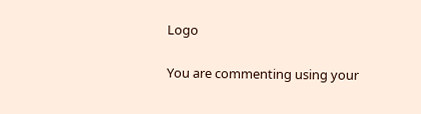Logo

You are commenting using your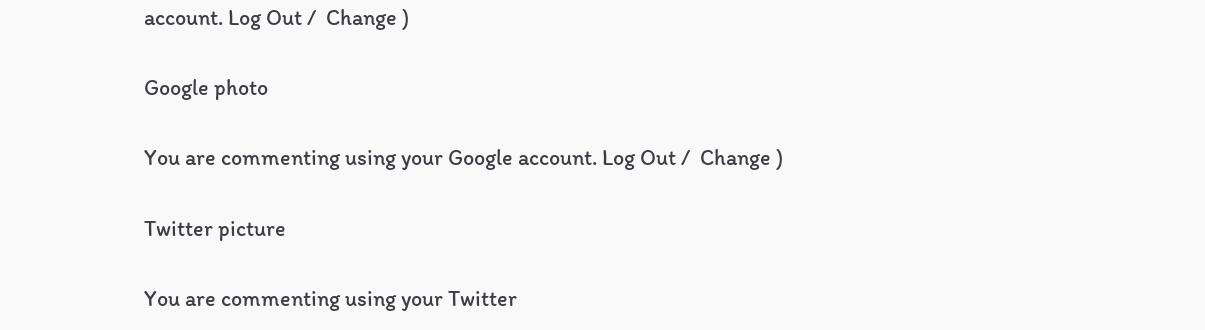account. Log Out /  Change )

Google photo

You are commenting using your Google account. Log Out /  Change )

Twitter picture

You are commenting using your Twitter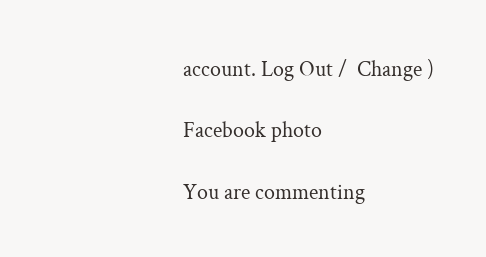account. Log Out /  Change )

Facebook photo

You are commenting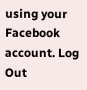using your Facebook account. Log Out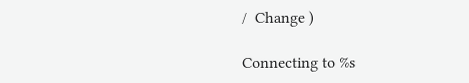/  Change )

Connecting to %s